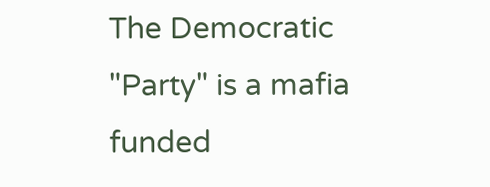The Democratic "Party" is a mafia funded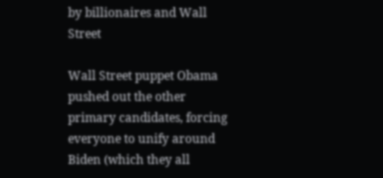by billionaires and Wall Street

Wall Street puppet Obama pushed out the other primary candidates, forcing everyone to unify around Biden (which they all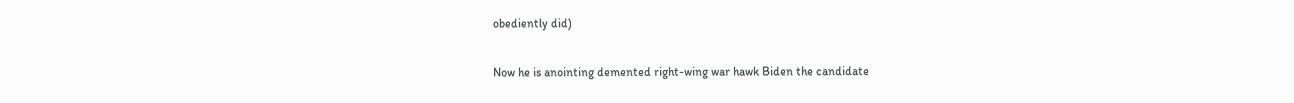obediently did)

Now he is anointing demented right-wing war hawk Biden the candidate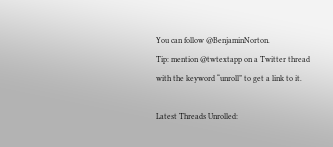You can follow @BenjaminNorton.
Tip: mention @twtextapp on a Twitter thread with the keyword “unroll” to get a link to it.

Latest Threads Unrolled: